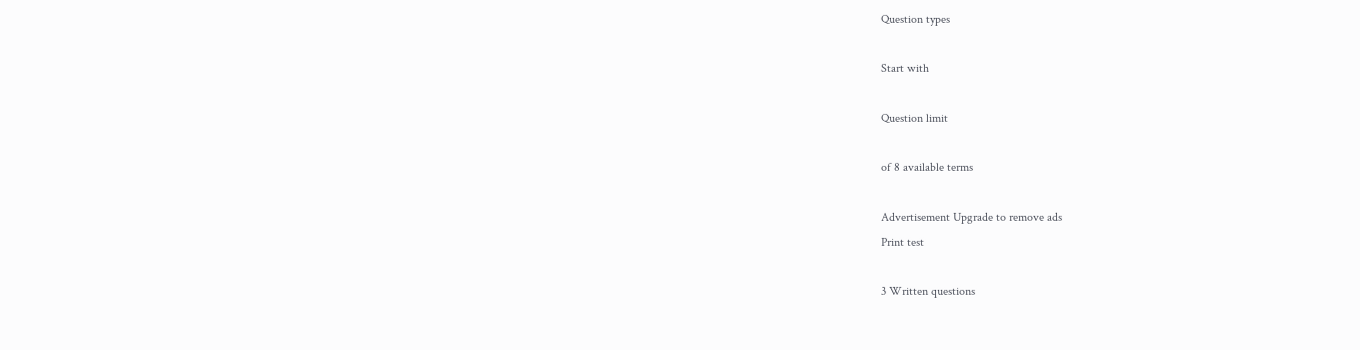Question types

Start with

Question limit

of 8 available terms

Advertisement Upgrade to remove ads
Print test

3 Written questions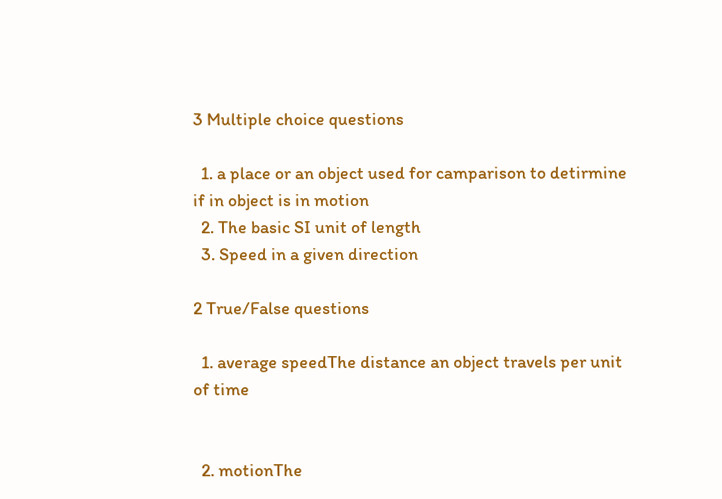3 Multiple choice questions

  1. a place or an object used for camparison to detirmine if in object is in motion
  2. The basic SI unit of length
  3. Speed in a given direction

2 True/False questions

  1. average speedThe distance an object travels per unit of time


  2. motionThe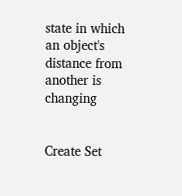state in which an object's distance from another is changing


Create Set